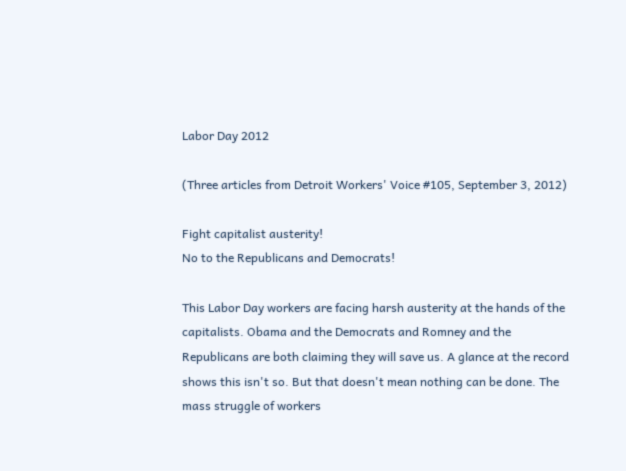Labor Day 2012

(Three articles from Detroit Workers' Voice #105, September 3, 2012)

Fight capitalist austerity!
No to the Republicans and Democrats!

This Labor Day workers are facing harsh austerity at the hands of the capitalists. Obama and the Democrats and Romney and the Republicans are both claiming they will save us. A glance at the record shows this isn't so. But that doesn't mean nothing can be done. The mass struggle of workers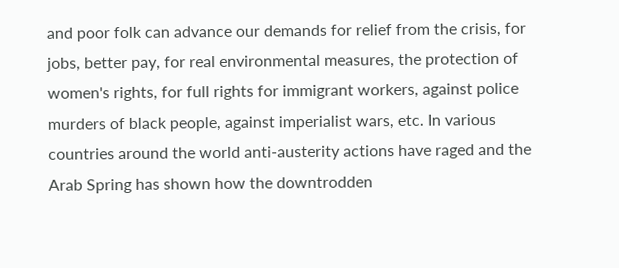and poor folk can advance our demands for relief from the crisis, for jobs, better pay, for real environmental measures, the protection of women's rights, for full rights for immigrant workers, against police murders of black people, against imperialist wars, etc. In various countries around the world anti-austerity actions have raged and the Arab Spring has shown how the downtrodden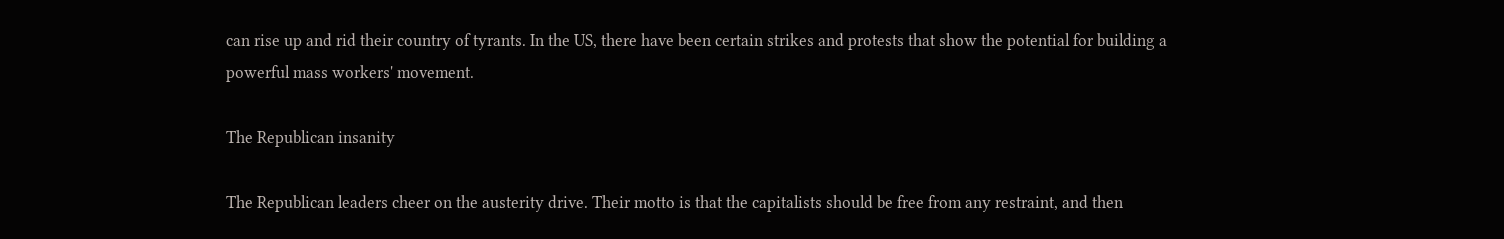can rise up and rid their country of tyrants. In the US, there have been certain strikes and protests that show the potential for building a powerful mass workers' movement.

The Republican insanity

The Republican leaders cheer on the austerity drive. Their motto is that the capitalists should be free from any restraint, and then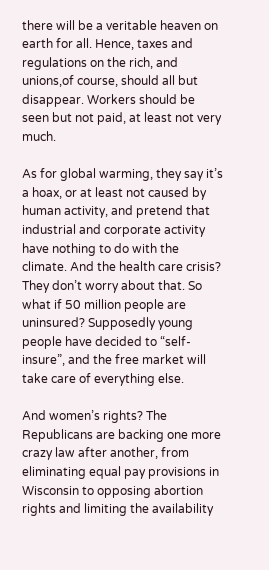there will be a veritable heaven on earth for all. Hence, taxes and regulations on the rich, and unions,of course, should all but disappear. Workers should be seen but not paid, at least not very much.

As for global warming, they say it’s a hoax, or at least not caused by human activity, and pretend that industrial and corporate activity have nothing to do with the climate. And the health care crisis? They don’t worry about that. So what if 50 million people are uninsured? Supposedly young people have decided to “self-insure”, and the free market will take care of everything else.

And women’s rights? The Republicans are backing one more crazy law after another, from eliminating equal pay provisions in Wisconsin to opposing abortion rights and limiting the availability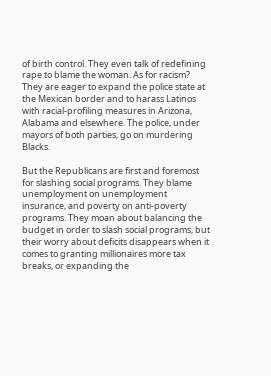of birth control. They even talk of redefining rape to blame the woman. As for racism? They are eager to expand the police state at the Mexican border and to harass Latinos with racial-profiling measures in Arizona, Alabama and elsewhere. The police, under mayors of both parties, go on murdering Blacks.

But the Republicans are first and foremost for slashing social programs. They blame unemployment on unemployment insurance, and poverty on anti-poverty programs. They moan about balancing the budget in order to slash social programs, but their worry about deficits disappears when it comes to granting millionaires more tax breaks, or expanding the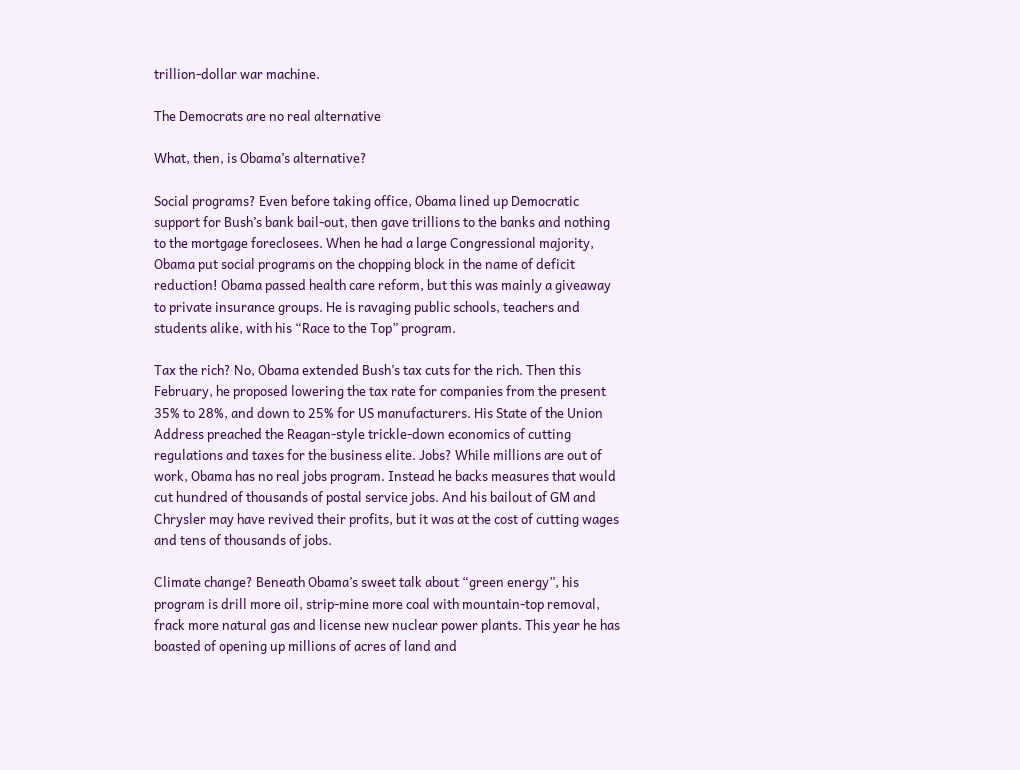trillion-dollar war machine.

The Democrats are no real alternative

What, then, is Obama’s alternative?

Social programs? Even before taking office, Obama lined up Democratic support for Bush’s bank bail-out, then gave trillions to the banks and nothing to the mortgage foreclosees. When he had a large Congressional majority, Obama put social programs on the chopping block in the name of deficit reduction! Obama passed health care reform, but this was mainly a giveaway to private insurance groups. He is ravaging public schools, teachers and students alike, with his “Race to the Top” program.

Tax the rich? No, Obama extended Bush’s tax cuts for the rich. Then this February, he proposed lowering the tax rate for companies from the present 35% to 28%, and down to 25% for US manufacturers. His State of the Union Address preached the Reagan-style trickle-down economics of cutting regulations and taxes for the business elite. Jobs? While millions are out of work, Obama has no real jobs program. Instead he backs measures that would cut hundred of thousands of postal service jobs. And his bailout of GM and Chrysler may have revived their profits, but it was at the cost of cutting wages and tens of thousands of jobs.

Climate change? Beneath Obama’s sweet talk about “green energy”, his program is drill more oil, strip-mine more coal with mountain-top removal, frack more natural gas and license new nuclear power plants. This year he has boasted of opening up millions of acres of land and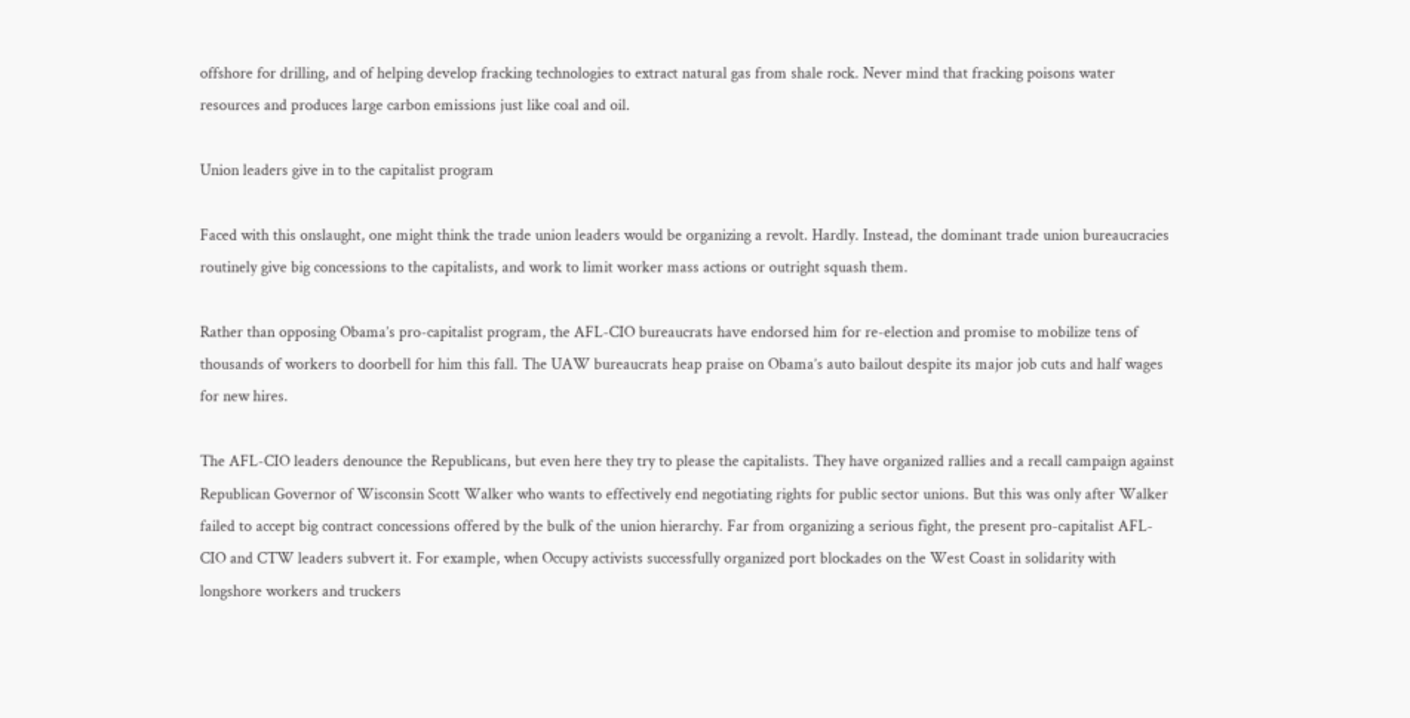offshore for drilling, and of helping develop fracking technologies to extract natural gas from shale rock. Never mind that fracking poisons water resources and produces large carbon emissions just like coal and oil.

Union leaders give in to the capitalist program

Faced with this onslaught, one might think the trade union leaders would be organizing a revolt. Hardly. Instead, the dominant trade union bureaucracies routinely give big concessions to the capitalists, and work to limit worker mass actions or outright squash them.

Rather than opposing Obama’s pro-capitalist program, the AFL-CIO bureaucrats have endorsed him for re-election and promise to mobilize tens of thousands of workers to doorbell for him this fall. The UAW bureaucrats heap praise on Obama’s auto bailout despite its major job cuts and half wages for new hires.

The AFL-CIO leaders denounce the Republicans, but even here they try to please the capitalists. They have organized rallies and a recall campaign against Republican Governor of Wisconsin Scott Walker who wants to effectively end negotiating rights for public sector unions. But this was only after Walker failed to accept big contract concessions offered by the bulk of the union hierarchy. Far from organizing a serious fight, the present pro-capitalist AFL-CIO and CTW leaders subvert it. For example, when Occupy activists successfully organized port blockades on the West Coast in solidarity with longshore workers and truckers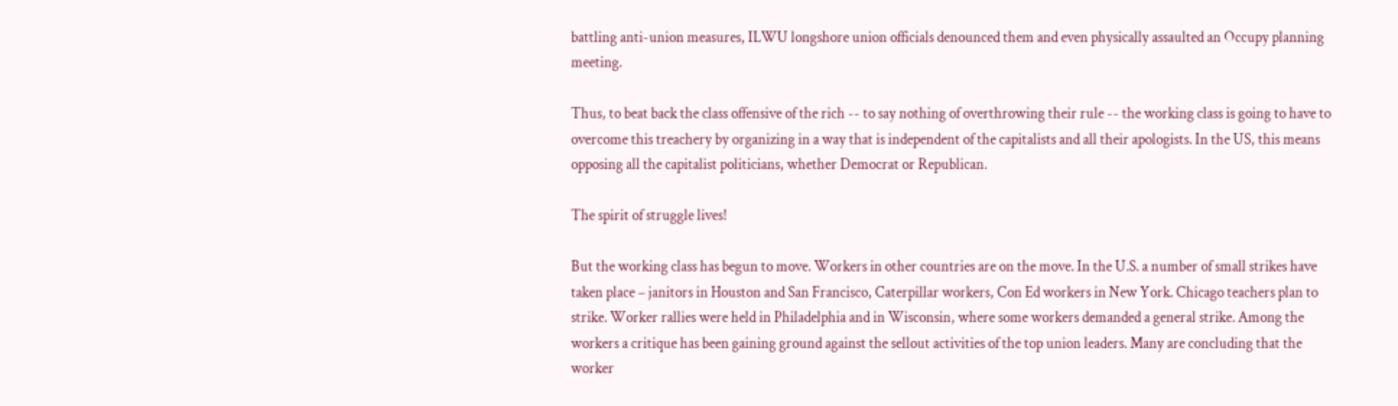battling anti-union measures, ILWU longshore union officials denounced them and even physically assaulted an Occupy planning meeting.

Thus, to beat back the class offensive of the rich -- to say nothing of overthrowing their rule -- the working class is going to have to overcome this treachery by organizing in a way that is independent of the capitalists and all their apologists. In the US, this means opposing all the capitalist politicians, whether Democrat or Republican.

The spirit of struggle lives!

But the working class has begun to move. Workers in other countries are on the move. In the U.S. a number of small strikes have taken place – janitors in Houston and San Francisco, Caterpillar workers, Con Ed workers in New York. Chicago teachers plan to strike. Worker rallies were held in Philadelphia and in Wisconsin, where some workers demanded a general strike. Among the workers a critique has been gaining ground against the sellout activities of the top union leaders. Many are concluding that the worker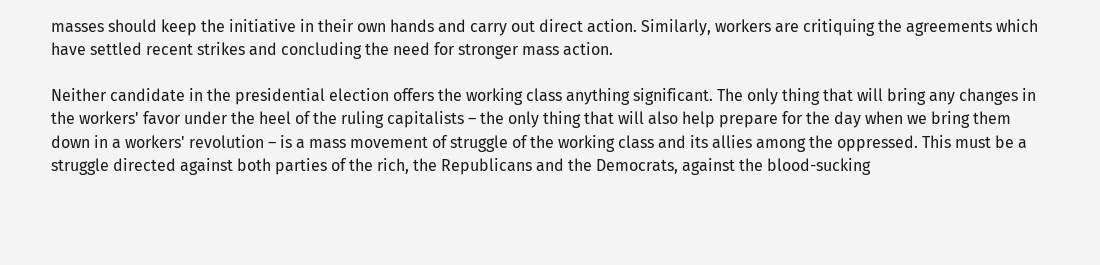masses should keep the initiative in their own hands and carry out direct action. Similarly, workers are critiquing the agreements which have settled recent strikes and concluding the need for stronger mass action.

Neither candidate in the presidential election offers the working class anything significant. The only thing that will bring any changes in the workers' favor under the heel of the ruling capitalists – the only thing that will also help prepare for the day when we bring them down in a workers' revolution – is a mass movement of struggle of the working class and its allies among the oppressed. This must be a struggle directed against both parties of the rich, the Republicans and the Democrats, against the blood-sucking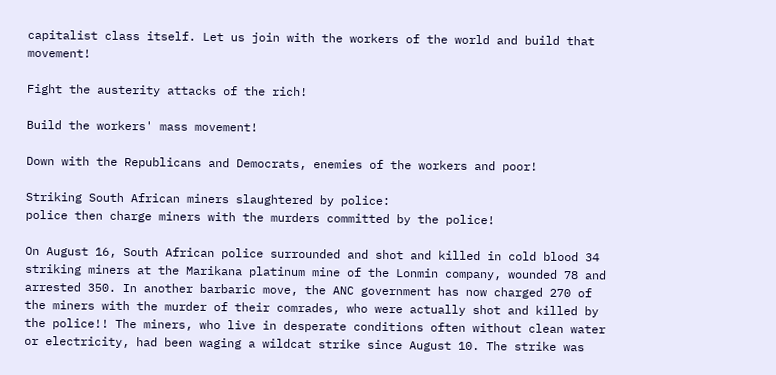capitalist class itself. Let us join with the workers of the world and build that movement!

Fight the austerity attacks of the rich!

Build the workers' mass movement!

Down with the Republicans and Democrats, enemies of the workers and poor!

Striking South African miners slaughtered by police:
police then charge miners with the murders committed by the police!

On August 16, South African police surrounded and shot and killed in cold blood 34 striking miners at the Marikana platinum mine of the Lonmin company, wounded 78 and arrested 350. In another barbaric move, the ANC government has now charged 270 of the miners with the murder of their comrades, who were actually shot and killed by the police!! The miners, who live in desperate conditions often without clean water or electricity, had been waging a wildcat strike since August 10. The strike was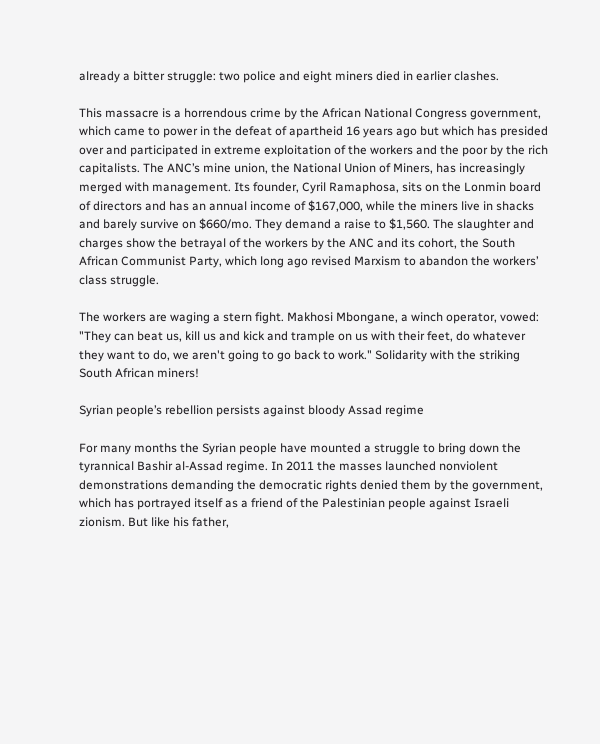already a bitter struggle: two police and eight miners died in earlier clashes.

This massacre is a horrendous crime by the African National Congress government, which came to power in the defeat of apartheid 16 years ago but which has presided over and participated in extreme exploitation of the workers and the poor by the rich capitalists. The ANC’s mine union, the National Union of Miners, has increasingly merged with management. Its founder, Cyril Ramaphosa, sits on the Lonmin board of directors and has an annual income of $167,000, while the miners live in shacks and barely survive on $660/mo. They demand a raise to $1,560. The slaughter and charges show the betrayal of the workers by the ANC and its cohort, the South African Communist Party, which long ago revised Marxism to abandon the workers’ class struggle.

The workers are waging a stern fight. Makhosi Mbongane, a winch operator, vowed: "They can beat us, kill us and kick and trample on us with their feet, do whatever they want to do, we aren't going to go back to work." Solidarity with the striking South African miners!

Syrian people’s rebellion persists against bloody Assad regime

For many months the Syrian people have mounted a struggle to bring down the tyrannical Bashir al-Assad regime. In 2011 the masses launched nonviolent demonstrations demanding the democratic rights denied them by the government, which has portrayed itself as a friend of the Palestinian people against Israeli zionism. But like his father,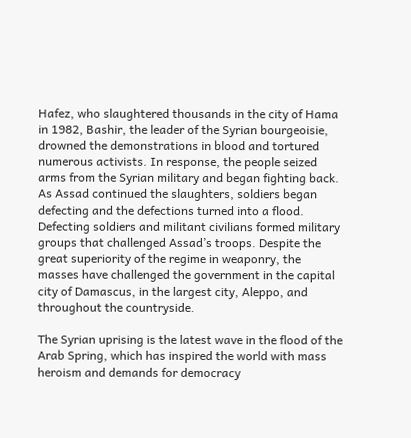Hafez, who slaughtered thousands in the city of Hama in 1982, Bashir, the leader of the Syrian bourgeoisie, drowned the demonstrations in blood and tortured numerous activists. In response, the people seized arms from the Syrian military and began fighting back. As Assad continued the slaughters, soldiers began defecting and the defections turned into a flood. Defecting soldiers and militant civilians formed military groups that challenged Assad’s troops. Despite the great superiority of the regime in weaponry, the masses have challenged the government in the capital city of Damascus, in the largest city, Aleppo, and throughout the countryside.

The Syrian uprising is the latest wave in the flood of the Arab Spring, which has inspired the world with mass heroism and demands for democracy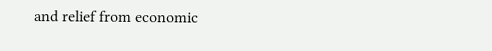and relief from economic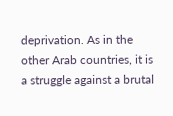deprivation. As in the other Arab countries, it is a struggle against a brutal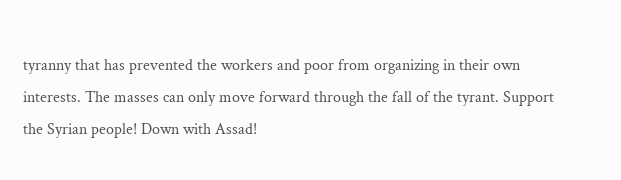tyranny that has prevented the workers and poor from organizing in their own interests. The masses can only move forward through the fall of the tyrant. Support the Syrian people! Down with Assad!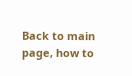Back to main page, how to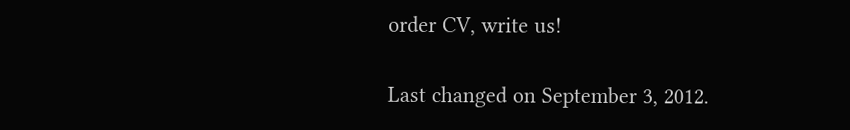order CV, write us!

Last changed on September 3, 2012.